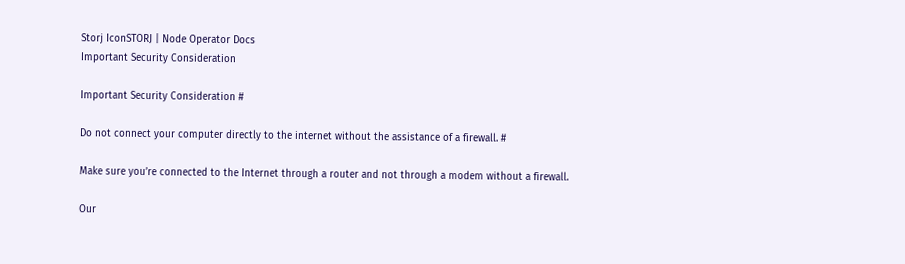Storj IconSTORJ | Node Operator Docs
Important Security Consideration

Important Security Consideration #

Do not connect your computer directly to the internet without the assistance of a firewall. #

Make sure you’re connected to the Internet through a router and not through a modem without a firewall.

Our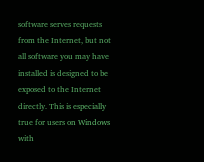software serves requests from the Internet, but not all software you may have installed is designed to be exposed to the Internet directly. This is especially true for users on Windows with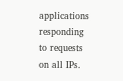applications responding to requests on all IPs.